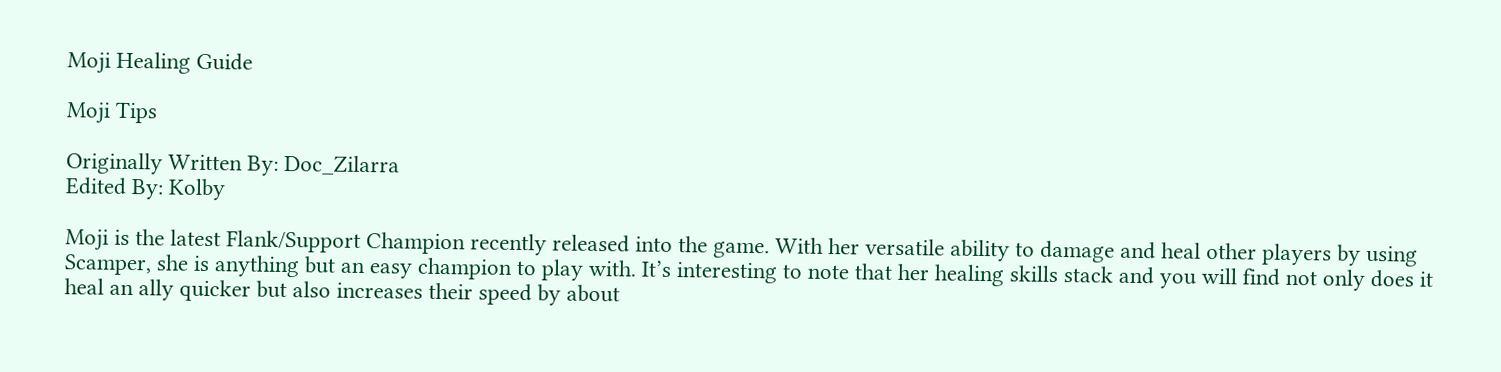Moji Healing Guide

Moji Tips

Originally Written By: Doc_Zilarra
Edited By: Kolby

Moji is the latest Flank/Support Champion recently released into the game. With her versatile ability to damage and heal other players by using Scamper, she is anything but an easy champion to play with. It’s interesting to note that her healing skills stack and you will find not only does it heal an ally quicker but also increases their speed by about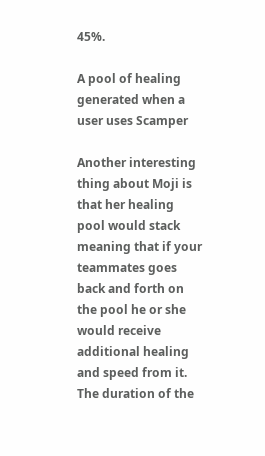45%.

A pool of healing generated when a user uses Scamper

Another interesting thing about Moji is that her healing pool would stack meaning that if your teammates goes back and forth on the pool he or she would receive additional healing and speed from it. The duration of the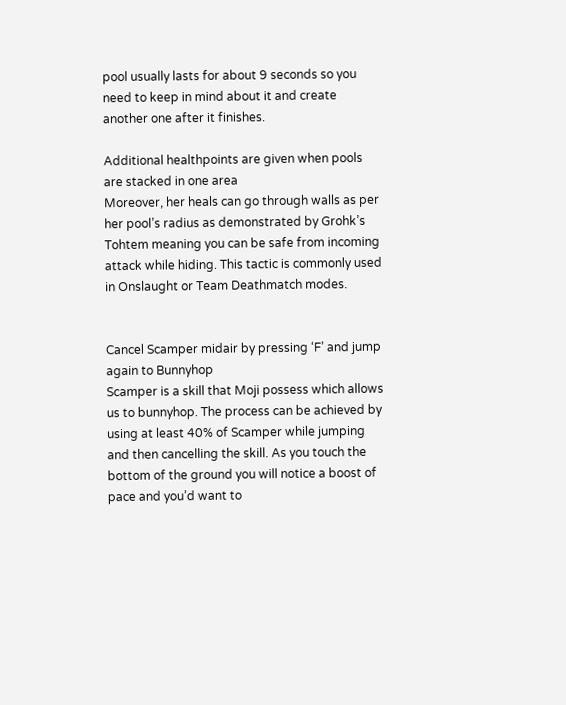pool usually lasts for about 9 seconds so you need to keep in mind about it and create another one after it finishes.

Additional healthpoints are given when pools are stacked in one area
Moreover, her heals can go through walls as per her pool’s radius as demonstrated by Grohk’s Tohtem meaning you can be safe from incoming attack while hiding. This tactic is commonly used in Onslaught or Team Deathmatch modes.


Cancel Scamper midair by pressing ‘F’ and jump again to Bunnyhop
Scamper is a skill that Moji possess which allows us to bunnyhop. The process can be achieved by using at least 40% of Scamper while jumping and then cancelling the skill. As you touch the bottom of the ground you will notice a boost of pace and you’d want to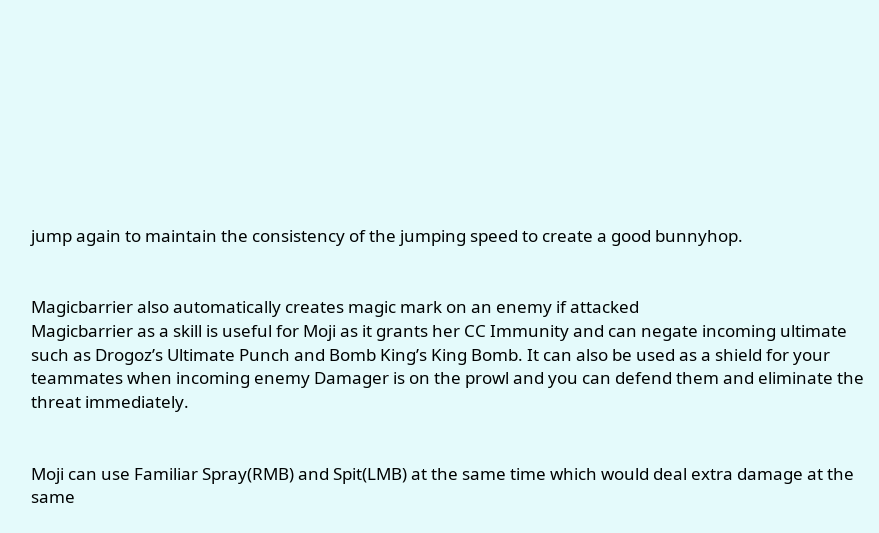jump again to maintain the consistency of the jumping speed to create a good bunnyhop.


Magicbarrier also automatically creates magic mark on an enemy if attacked
Magicbarrier as a skill is useful for Moji as it grants her CC Immunity and can negate incoming ultimate such as Drogoz’s Ultimate Punch and Bomb King’s King Bomb. It can also be used as a shield for your teammates when incoming enemy Damager is on the prowl and you can defend them and eliminate the threat immediately.


Moji can use Familiar Spray(RMB) and Spit(LMB) at the same time which would deal extra damage at the same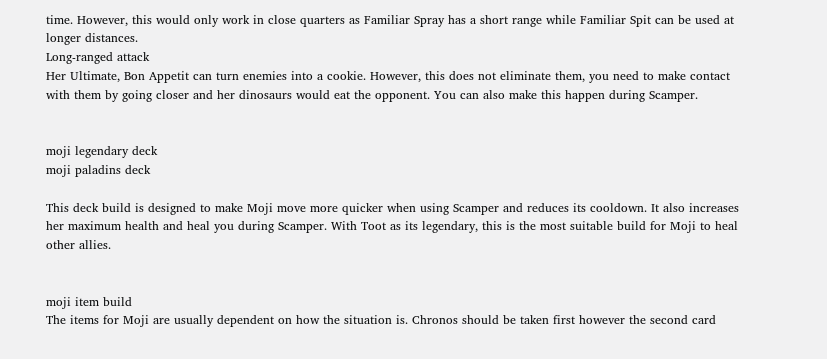time. However, this would only work in close quarters as Familiar Spray has a short range while Familiar Spit can be used at longer distances.
Long-ranged attack
Her Ultimate, Bon Appetit can turn enemies into a cookie. However, this does not eliminate them, you need to make contact with them by going closer and her dinosaurs would eat the opponent. You can also make this happen during Scamper.


moji legendary deck
moji paladins deck

This deck build is designed to make Moji move more quicker when using Scamper and reduces its cooldown. It also increases her maximum health and heal you during Scamper. With Toot as its legendary, this is the most suitable build for Moji to heal other allies.


moji item build
The items for Moji are usually dependent on how the situation is. Chronos should be taken first however the second card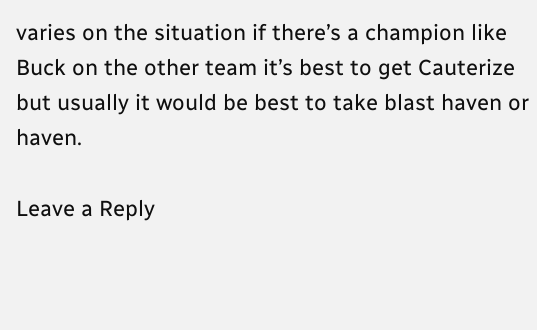varies on the situation if there’s a champion like Buck on the other team it’s best to get Cauterize but usually it would be best to take blast haven or haven.

Leave a Reply